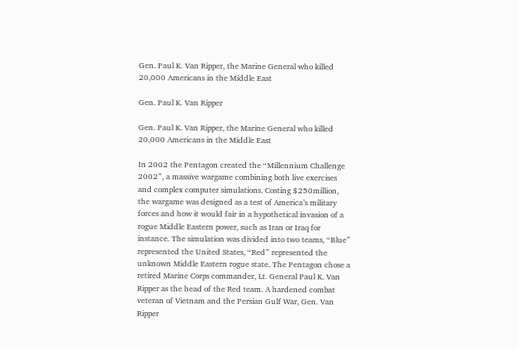Gen. Paul K. Van Ripper, the Marine General who killed 20,000 Americans in the Middle East

Gen. Paul K. Van Ripper

Gen. Paul K. Van Ripper, the Marine General who killed 20,000 Americans in the Middle East

In 2002 the Pentagon created the “Millennium Challenge 2002”, a massive wargame combining both live exercises and complex computer simulations. Costing $250million, the wargame was designed as a test of America’s military forces and how it would fair in a hypothetical invasion of a rogue Middle Eastern power, such as Iran or Iraq for instance. The simulation was divided into two teams, “Blue” represented the United States, “Red” represented the unknown Middle Eastern rogue state. The Pentagon chose a retired Marine Corps commander, Lt. General Paul K. Van Ripper as the head of the Red team. A hardened combat veteran of Vietnam and the Persian Gulf War, Gen. Van Ripper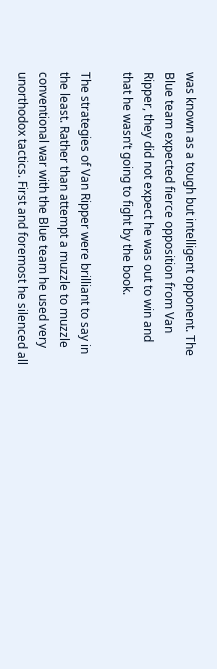was known as a tough but intelligent opponent. The Blue team expected fierce opposition from Van Ripper, they did not expect he was out to win and that he wasn’t going to fight by the book.

The strategies of Van Ripper were brilliant to say in the least. Rather than attempt a muzzle to muzzle conventional war with the Blue team he used very unorthodox tactics. First and foremost he silenced all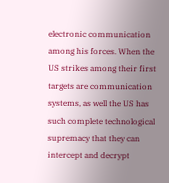electronic communication among his forces. When the US strikes among their first targets are communication systems, as well the US has such complete technological supremacy that they can intercept and decrypt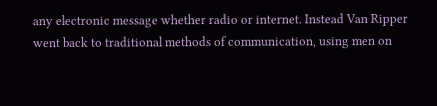any electronic message whether radio or internet. Instead Van Ripper went back to traditional methods of communication, using men on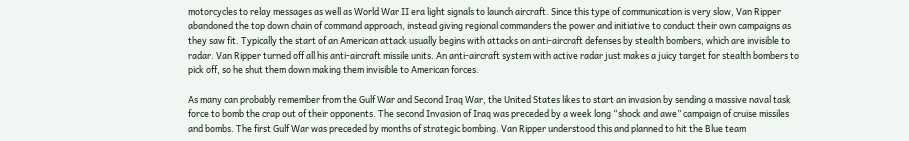motorcycles to relay messages as well as World War II era light signals to launch aircraft. Since this type of communication is very slow, Van Ripper abandoned the top down chain of command approach, instead giving regional commanders the power and initiative to conduct their own campaigns as they saw fit. Typically the start of an American attack usually begins with attacks on anti-aircraft defenses by stealth bombers, which are invisible to radar. Van Ripper turned off all his anti-aircraft missile units. An anti-aircraft system with active radar just makes a juicy target for stealth bombers to pick off, so he shut them down making them invisible to American forces.

As many can probably remember from the Gulf War and Second Iraq War, the United States likes to start an invasion by sending a massive naval task force to bomb the crap out of their opponents. The second Invasion of Iraq was preceded by a week long “shock and awe” campaign of cruise missiles and bombs. The first Gulf War was preceded by months of strategic bombing. Van Ripper understood this and planned to hit the Blue team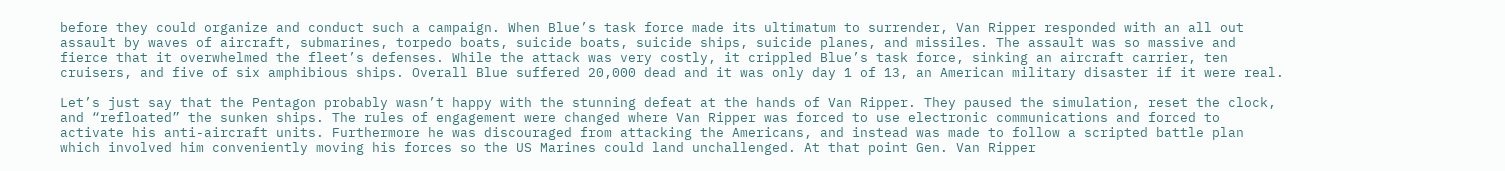before they could organize and conduct such a campaign. When Blue’s task force made its ultimatum to surrender, Van Ripper responded with an all out assault by waves of aircraft, submarines, torpedo boats, suicide boats, suicide ships, suicide planes, and missiles. The assault was so massive and fierce that it overwhelmed the fleet’s defenses. While the attack was very costly, it crippled Blue’s task force, sinking an aircraft carrier, ten cruisers, and five of six amphibious ships. Overall Blue suffered 20,000 dead and it was only day 1 of 13, an American military disaster if it were real.

Let’s just say that the Pentagon probably wasn’t happy with the stunning defeat at the hands of Van Ripper. They paused the simulation, reset the clock, and “refloated” the sunken ships. The rules of engagement were changed where Van Ripper was forced to use electronic communications and forced to activate his anti-aircraft units. Furthermore he was discouraged from attacking the Americans, and instead was made to follow a scripted battle plan which involved him conveniently moving his forces so the US Marines could land unchallenged. At that point Gen. Van Ripper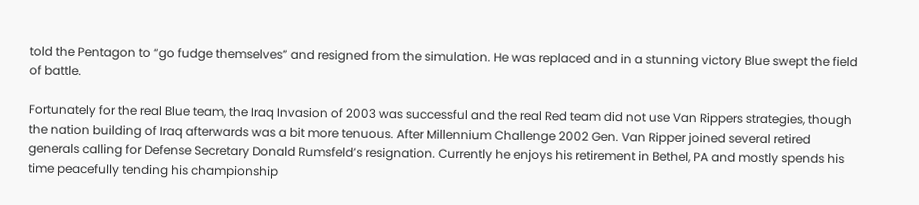told the Pentagon to “go fudge themselves” and resigned from the simulation. He was replaced and in a stunning victory Blue swept the field of battle.

Fortunately for the real Blue team, the Iraq Invasion of 2003 was successful and the real Red team did not use Van Rippers strategies, though the nation building of Iraq afterwards was a bit more tenuous. After Millennium Challenge 2002 Gen. Van Ripper joined several retired generals calling for Defense Secretary Donald Rumsfeld’s resignation. Currently he enjoys his retirement in Bethel, PA and mostly spends his time peacefully tending his championship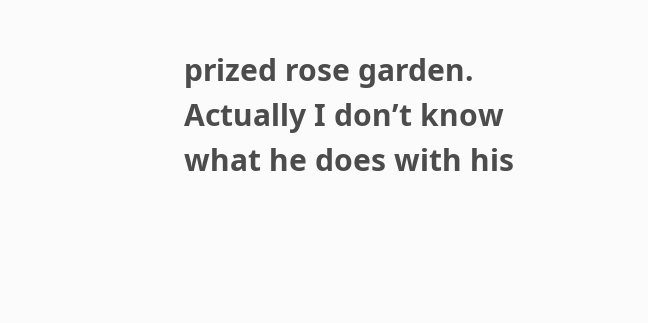prized rose garden.
Actually I don’t know what he does with his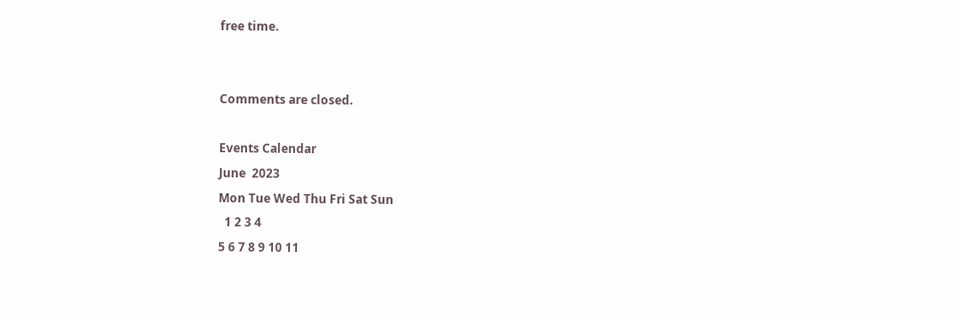free time.


Comments are closed.

Events Calendar
June  2023
Mon Tue Wed Thu Fri Sat Sun
  1 2 3 4
5 6 7 8 9 10 11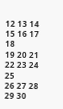12 13 14 15 16 17 18
19 20 21 22 23 24 25
26 27 28 29 30